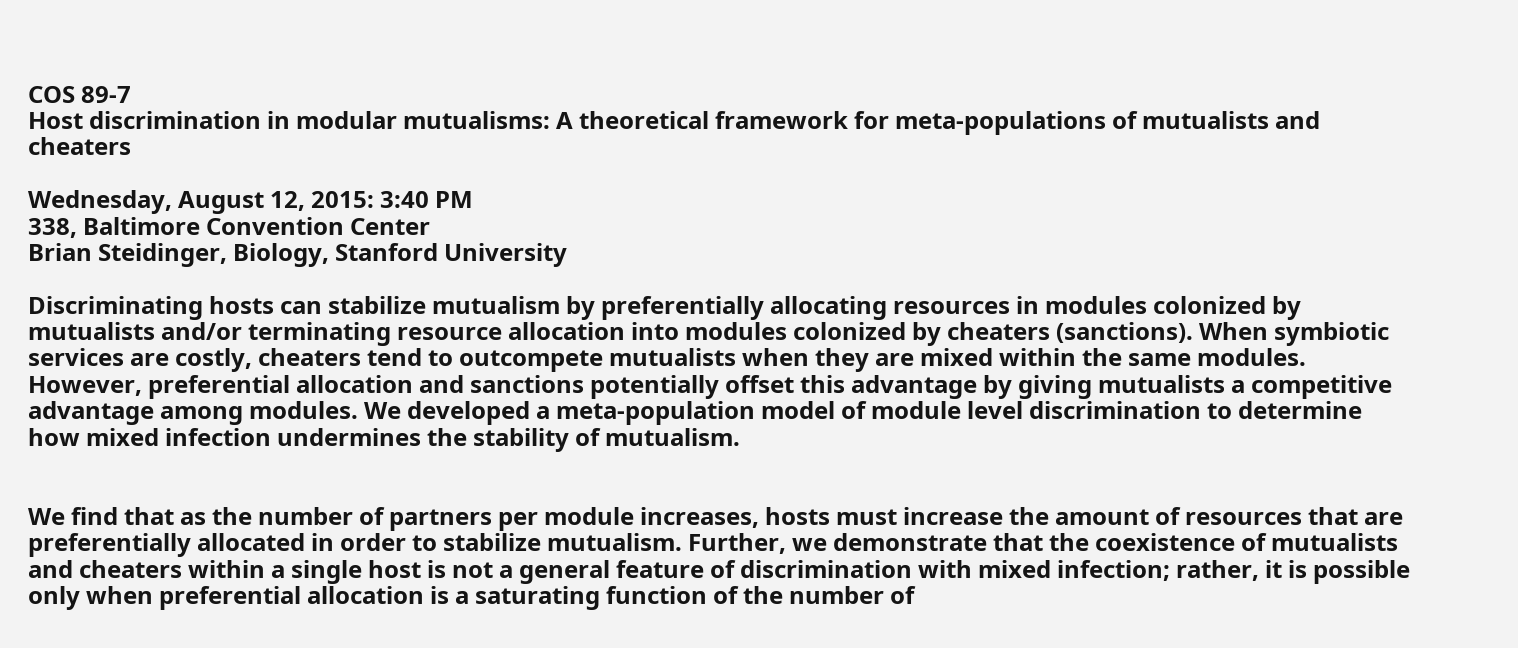COS 89-7
Host discrimination in modular mutualisms: A theoretical framework for meta-populations of mutualists and cheaters

Wednesday, August 12, 2015: 3:40 PM
338, Baltimore Convention Center
Brian Steidinger, Biology, Stanford University

Discriminating hosts can stabilize mutualism by preferentially allocating resources in modules colonized by mutualists and/or terminating resource allocation into modules colonized by cheaters (sanctions). When symbiotic services are costly, cheaters tend to outcompete mutualists when they are mixed within the same modules. However, preferential allocation and sanctions potentially offset this advantage by giving mutualists a competitive advantage among modules. We developed a meta-population model of module level discrimination to determine how mixed infection undermines the stability of mutualism.


We find that as the number of partners per module increases, hosts must increase the amount of resources that are preferentially allocated in order to stabilize mutualism. Further, we demonstrate that the coexistence of mutualists and cheaters within a single host is not a general feature of discrimination with mixed infection; rather, it is possible only when preferential allocation is a saturating function of the number of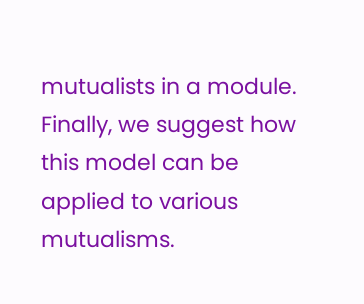mutualists in a module. Finally, we suggest how this model can be applied to various mutualisms.